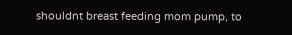shouldnt breast feeding mom pump, to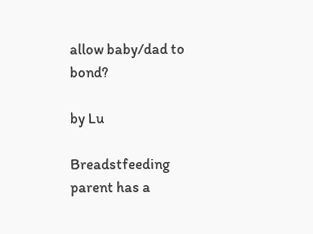allow baby/dad to bond?

by Lu

Breadstfeeding parent has a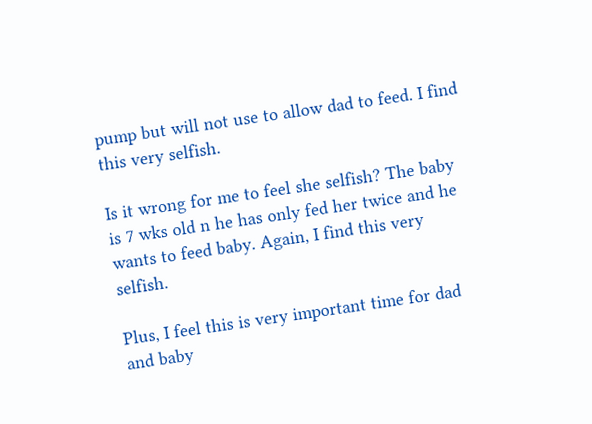pump but will not use to allow dad to feed. I find this very selfish.

Is it wrong for me to feel she selfish? The baby is 7 wks old n he has only fed her twice and he wants to feed baby. Again, I find this very selfish.

Plus, I feel this is very important time for dad and baby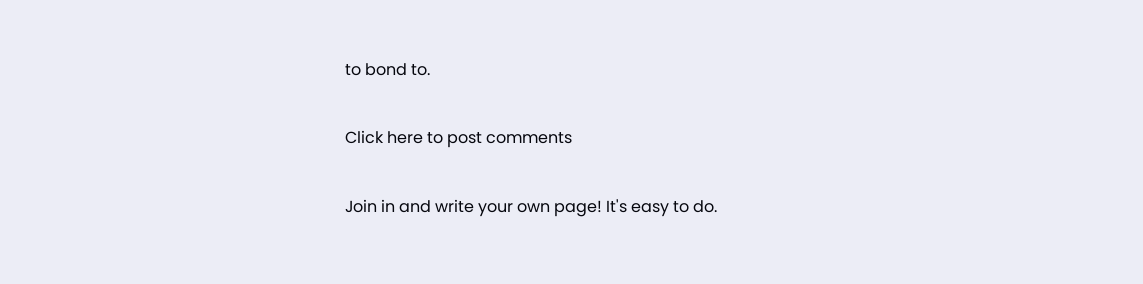to bond to.

Click here to post comments

Join in and write your own page! It's easy to do.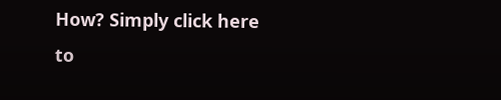How? Simply click here to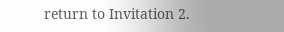return to Invitation 2.